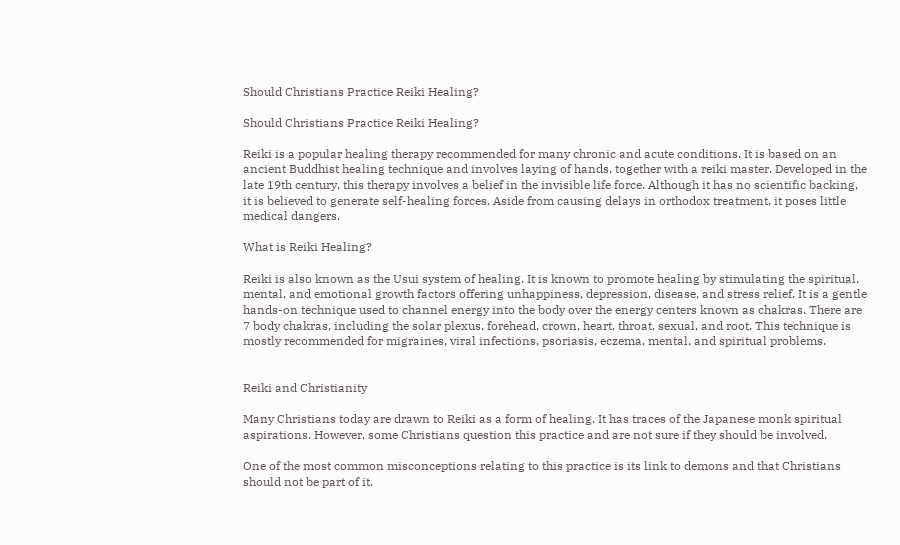Should Christians Practice Reiki Healing?

Should Christians Practice Reiki Healing?

Reiki is a popular healing therapy recommended for many chronic and acute conditions. It is based on an ancient Buddhist healing technique and involves laying of hands, together with a reiki master. Developed in the late 19th century, this therapy involves a belief in the invisible life force. Although it has no scientific backing, it is believed to generate self-healing forces. Aside from causing delays in orthodox treatment, it poses little medical dangers.

What is Reiki Healing?

Reiki is also known as the Usui system of healing. It is known to promote healing by stimulating the spiritual, mental, and emotional growth factors offering unhappiness, depression, disease, and stress relief. It is a gentle hands-on technique used to channel energy into the body over the energy centers known as chakras. There are 7 body chakras, including the solar plexus, forehead, crown, heart, throat, sexual, and root. This technique is mostly recommended for migraines, viral infections, psoriasis, eczema, mental, and spiritual problems.


Reiki and Christianity

Many Christians today are drawn to Reiki as a form of healing. It has traces of the Japanese monk spiritual aspirations. However, some Christians question this practice and are not sure if they should be involved.

One of the most common misconceptions relating to this practice is its link to demons and that Christians should not be part of it.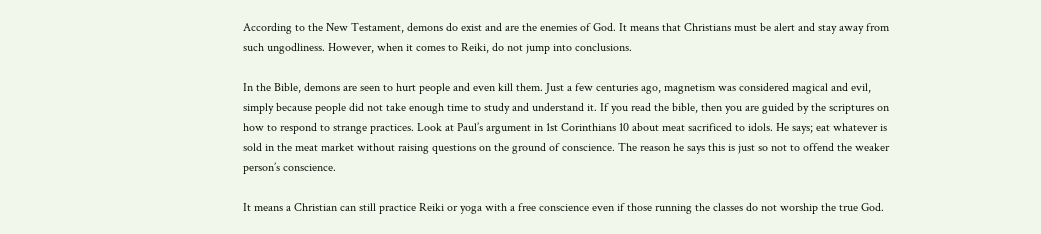According to the New Testament, demons do exist and are the enemies of God. It means that Christians must be alert and stay away from such ungodliness. However, when it comes to Reiki, do not jump into conclusions.

In the Bible, demons are seen to hurt people and even kill them. Just a few centuries ago, magnetism was considered magical and evil, simply because people did not take enough time to study and understand it. If you read the bible, then you are guided by the scriptures on how to respond to strange practices. Look at Paul’s argument in 1st Corinthians 10 about meat sacrificed to idols. He says; eat whatever is sold in the meat market without raising questions on the ground of conscience. The reason he says this is just so not to offend the weaker person’s conscience.

It means a Christian can still practice Reiki or yoga with a free conscience even if those running the classes do not worship the true God.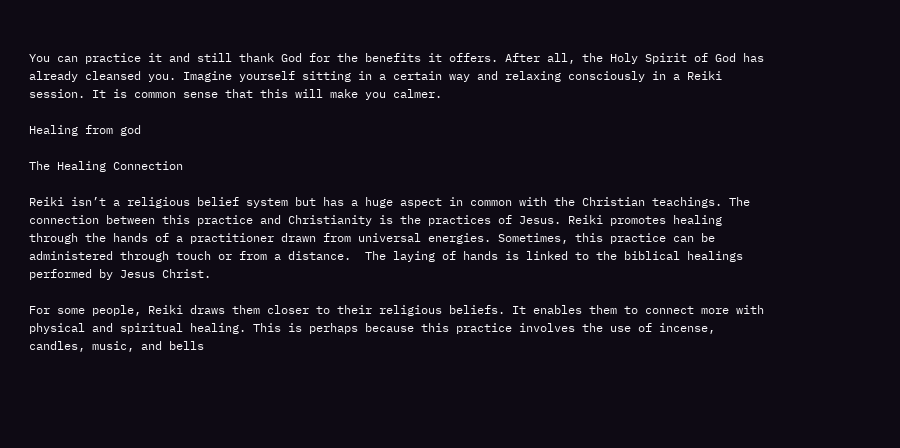You can practice it and still thank God for the benefits it offers. After all, the Holy Spirit of God has already cleansed you. Imagine yourself sitting in a certain way and relaxing consciously in a Reiki session. It is common sense that this will make you calmer.

Healing from god

The Healing Connection

Reiki isn’t a religious belief system but has a huge aspect in common with the Christian teachings. The connection between this practice and Christianity is the practices of Jesus. Reiki promotes healing through the hands of a practitioner drawn from universal energies. Sometimes, this practice can be administered through touch or from a distance.  The laying of hands is linked to the biblical healings performed by Jesus Christ.

For some people, Reiki draws them closer to their religious beliefs. It enables them to connect more with physical and spiritual healing. This is perhaps because this practice involves the use of incense, candles, music, and bells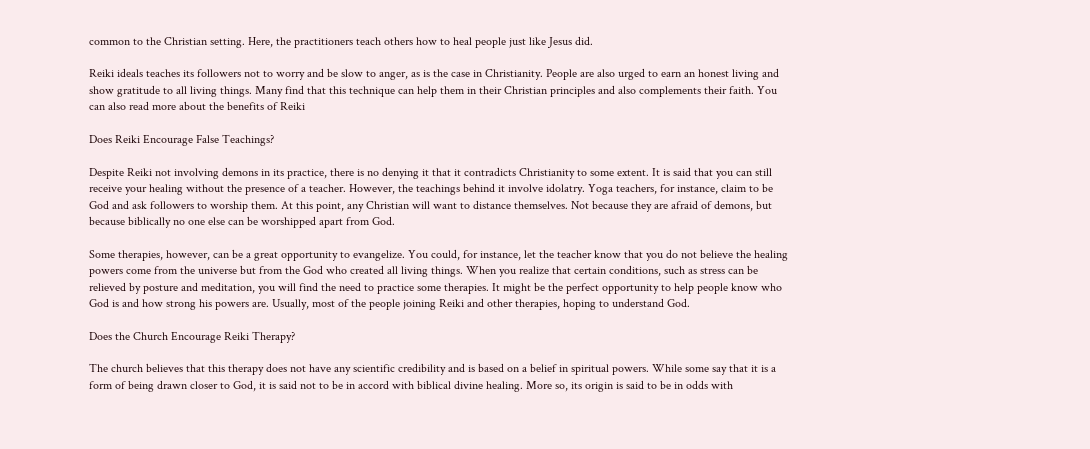common to the Christian setting. Here, the practitioners teach others how to heal people just like Jesus did.

Reiki ideals teaches its followers not to worry and be slow to anger, as is the case in Christianity. People are also urged to earn an honest living and show gratitude to all living things. Many find that this technique can help them in their Christian principles and also complements their faith. You can also read more about the benefits of Reiki

Does Reiki Encourage False Teachings?

Despite Reiki not involving demons in its practice, there is no denying it that it contradicts Christianity to some extent. It is said that you can still receive your healing without the presence of a teacher. However, the teachings behind it involve idolatry. Yoga teachers, for instance, claim to be God and ask followers to worship them. At this point, any Christian will want to distance themselves. Not because they are afraid of demons, but because biblically no one else can be worshipped apart from God.

Some therapies, however, can be a great opportunity to evangelize. You could, for instance, let the teacher know that you do not believe the healing powers come from the universe but from the God who created all living things. When you realize that certain conditions, such as stress can be relieved by posture and meditation, you will find the need to practice some therapies. It might be the perfect opportunity to help people know who God is and how strong his powers are. Usually, most of the people joining Reiki and other therapies, hoping to understand God.

Does the Church Encourage Reiki Therapy?

The church believes that this therapy does not have any scientific credibility and is based on a belief in spiritual powers. While some say that it is a form of being drawn closer to God, it is said not to be in accord with biblical divine healing. More so, its origin is said to be in odds with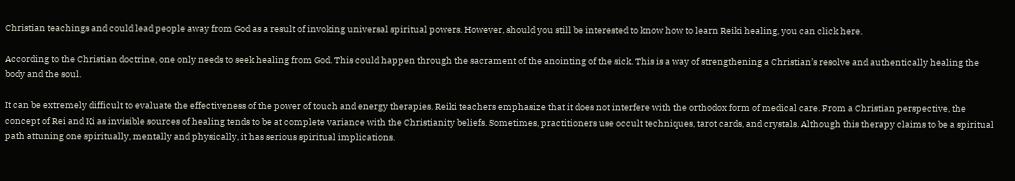Christian teachings and could lead people away from God as a result of invoking universal spiritual powers. However, should you still be interested to know how to learn Reiki healing, you can click here.

According to the Christian doctrine, one only needs to seek healing from God. This could happen through the sacrament of the anointing of the sick. This is a way of strengthening a Christian’s resolve and authentically healing the body and the soul.

It can be extremely difficult to evaluate the effectiveness of the power of touch and energy therapies. Reiki teachers emphasize that it does not interfere with the orthodox form of medical care. From a Christian perspective, the concept of Rei and Ki as invisible sources of healing tends to be at complete variance with the Christianity beliefs. Sometimes, practitioners use occult techniques, tarot cards, and crystals. Although this therapy claims to be a spiritual path attuning one spiritually, mentally and physically, it has serious spiritual implications.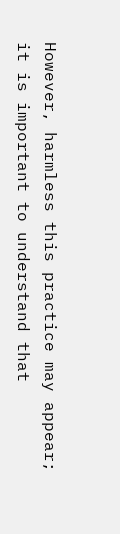However, harmless this practice may appear; it is important to understand that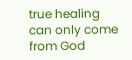true healing can only come from God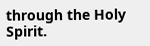through the Holy Spirit.